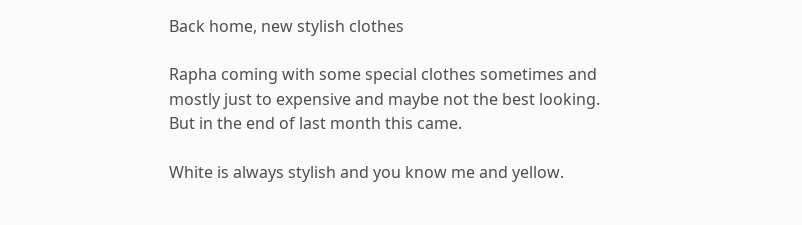Back home, new stylish clothes

Rapha coming with some special clothes sometimes and mostly just to expensive and maybe not the best looking. But in the end of last month this came.

White is always stylish and you know me and yellow.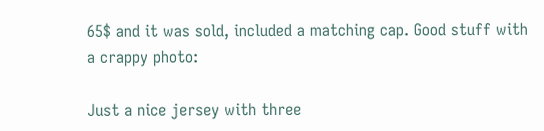65$ and it was sold, included a matching cap. Good stuff with a crappy photo:

Just a nice jersey with three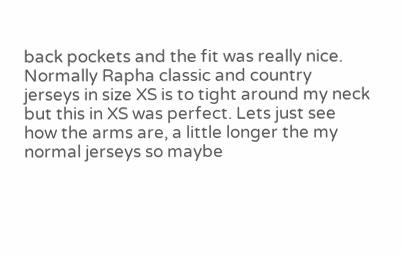back pockets and the fit was really nice. Normally Rapha classic and country jerseys in size XS is to tight around my neck but this in XS was perfect. Lets just see how the arms are, a little longer the my normal jerseys so maybe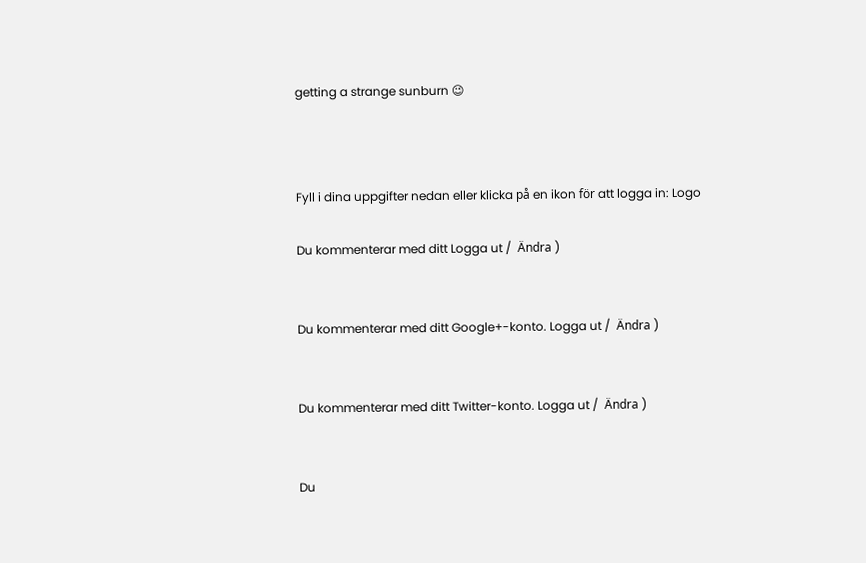getting a strange sunburn 😉



Fyll i dina uppgifter nedan eller klicka på en ikon för att logga in: Logo

Du kommenterar med ditt Logga ut /  Ändra )


Du kommenterar med ditt Google+-konto. Logga ut /  Ändra )


Du kommenterar med ditt Twitter-konto. Logga ut /  Ändra )


Du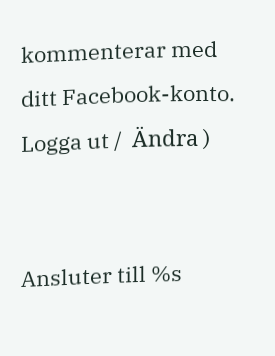kommenterar med ditt Facebook-konto. Logga ut /  Ändra )


Ansluter till %s